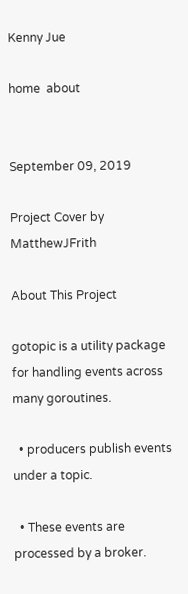Kenny Jue

home  about


September 09, 2019

Project Cover by MatthewJFrith

About This Project

gotopic is a utility package for handling events across many goroutines.

  • producers publish events under a topic.

  • These events are processed by a broker.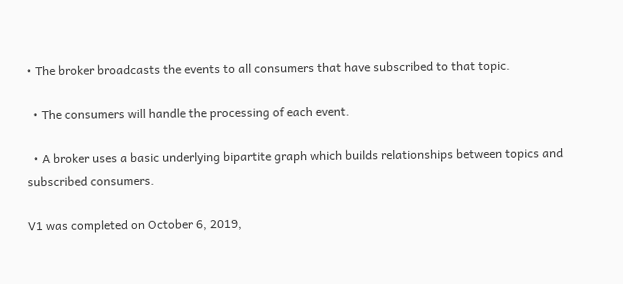• The broker broadcasts the events to all consumers that have subscribed to that topic.

  • The consumers will handle the processing of each event.

  • A broker uses a basic underlying bipartite graph which builds relationships between topics and subscribed consumers.

V1 was completed on October 6, 2019,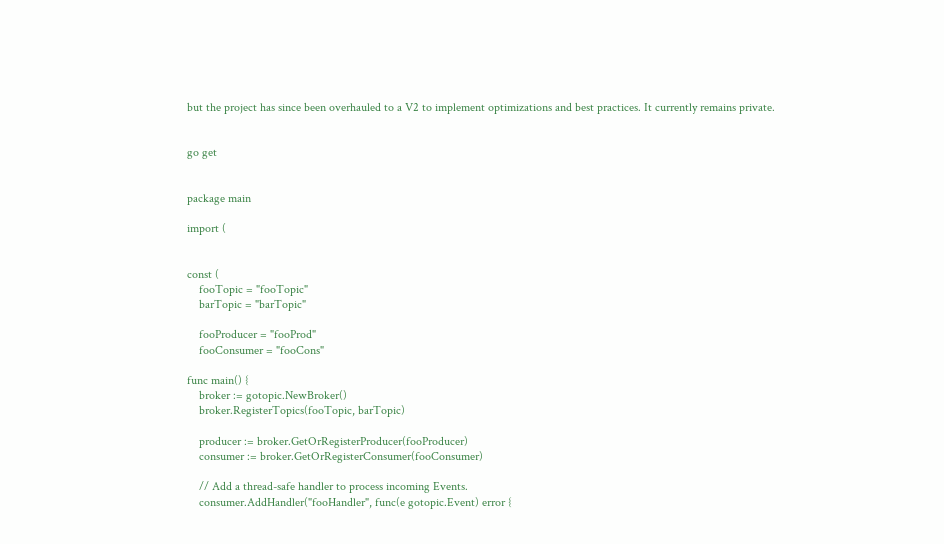but the project has since been overhauled to a V2 to implement optimizations and best practices. It currently remains private.


go get


package main

import (


const (
    fooTopic = "fooTopic"
    barTopic = "barTopic"

    fooProducer = "fooProd"
    fooConsumer = "fooCons"

func main() {
    broker := gotopic.NewBroker()
    broker.RegisterTopics(fooTopic, barTopic)

    producer := broker.GetOrRegisterProducer(fooProducer)
    consumer := broker.GetOrRegisterConsumer(fooConsumer)

    // Add a thread-safe handler to process incoming Events.
    consumer.AddHandler("fooHandler", func(e gotopic.Event) error {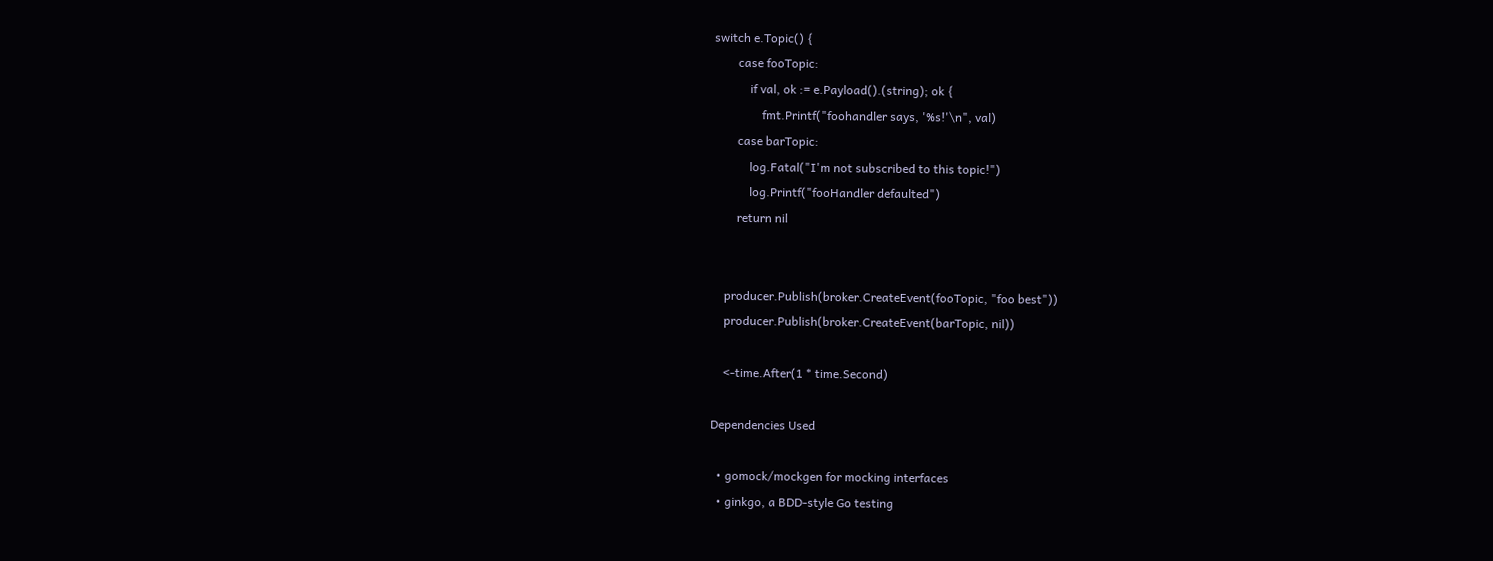switch e.Topic() {
        case fooTopic:
            if val, ok := e.Payload().(string); ok {
                fmt.Printf("foohandler says, '%s!'\n", val)
        case barTopic:
            log.Fatal("I'm not subscribed to this topic!")
            log.Printf("fooHandler defaulted")
        return nil


    producer.Publish(broker.CreateEvent(fooTopic, "foo best"))
    producer.Publish(broker.CreateEvent(barTopic, nil))

    <-time.After(1 * time.Second)

Dependencies Used

  • gomock/mockgen for mocking interfaces
  • ginkgo, a BDD-style Go testing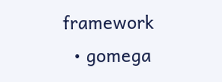framework
  • gomega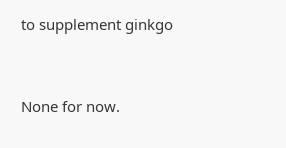to supplement ginkgo


None for now.